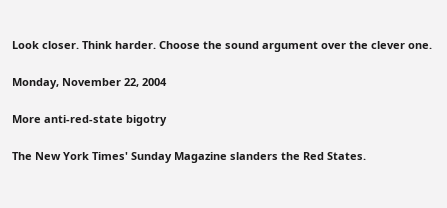Look closer. Think harder. Choose the sound argument over the clever one.

Monday, November 22, 2004

More anti-red-state bigotry

The New York Times' Sunday Magazine slanders the Red States.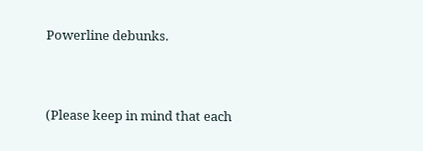Powerline debunks.


(Please keep in mind that each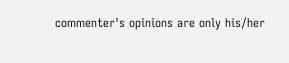commenter's opinions are only his/her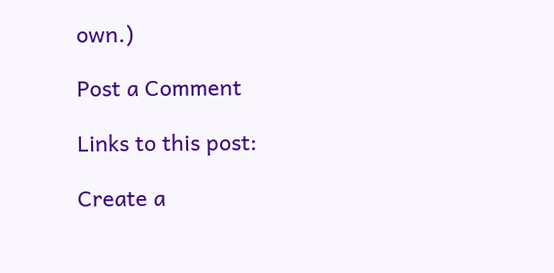own.)

Post a Comment

Links to this post:

Create a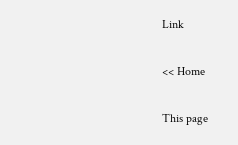Link

<< Home

This page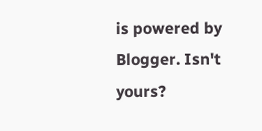is powered by Blogger. Isn't yours?